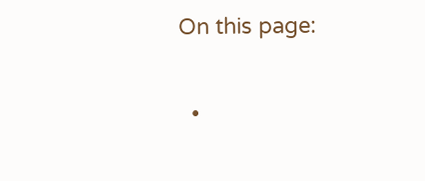On this page:

  •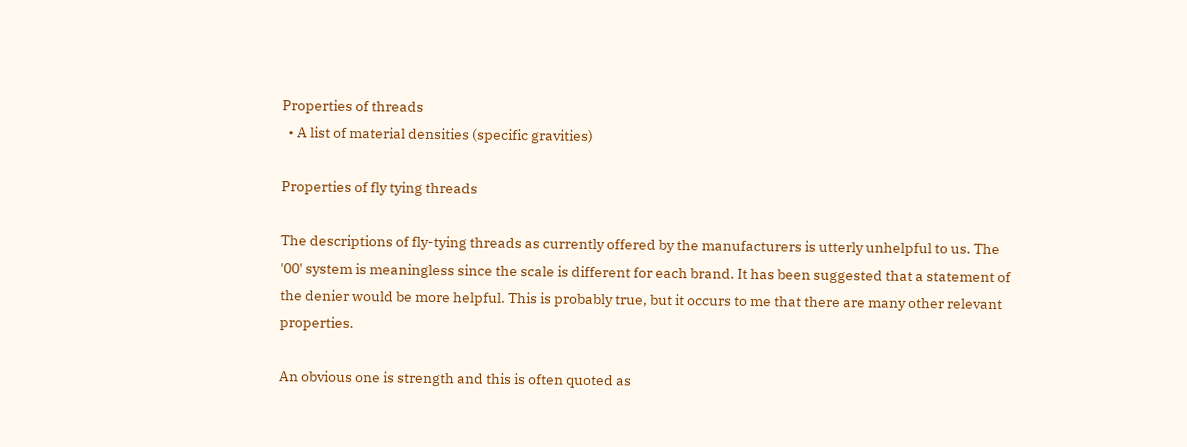Properties of threads
  • A list of material densities (specific gravities)

Properties of fly tying threads

The descriptions of fly-tying threads as currently offered by the manufacturers is utterly unhelpful to us. The '00' system is meaningless since the scale is different for each brand. It has been suggested that a statement of the denier would be more helpful. This is probably true, but it occurs to me that there are many other relevant properties.

An obvious one is strength and this is often quoted as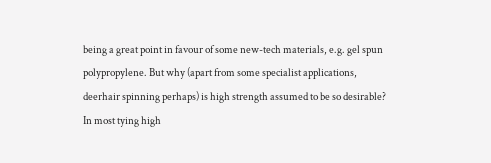being a great point in favour of some new-tech materials, e.g. gel spun polypropylene. But why (apart from some specialist applications, deerhair spinning perhaps) is high strength assumed to be so desirable? In most tying high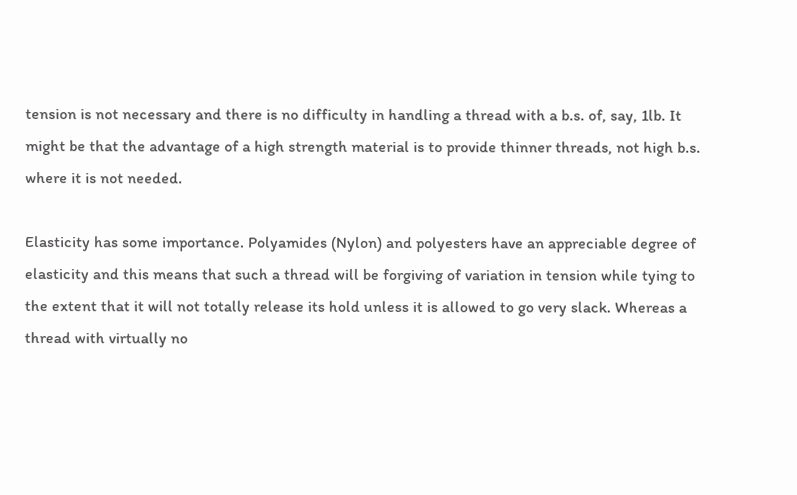tension is not necessary and there is no difficulty in handling a thread with a b.s. of, say, 1lb. It might be that the advantage of a high strength material is to provide thinner threads, not high b.s. where it is not needed.

Elasticity has some importance. Polyamides (Nylon) and polyesters have an appreciable degree of elasticity and this means that such a thread will be forgiving of variation in tension while tying to the extent that it will not totally release its hold unless it is allowed to go very slack. Whereas a thread with virtually no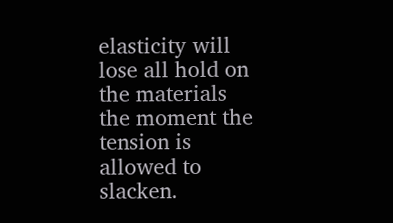elasticity will lose all hold on the materials the moment the tension is allowed to slacken.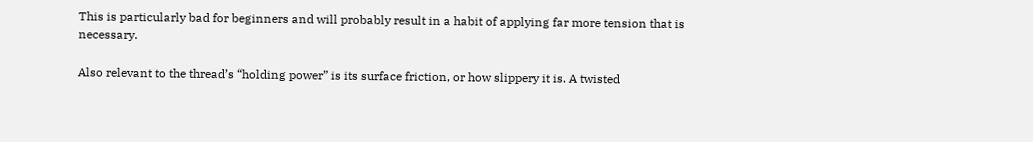This is particularly bad for beginners and will probably result in a habit of applying far more tension that is necessary.

Also relevant to the thread’s “holding power” is its surface friction, or how slippery it is. A twisted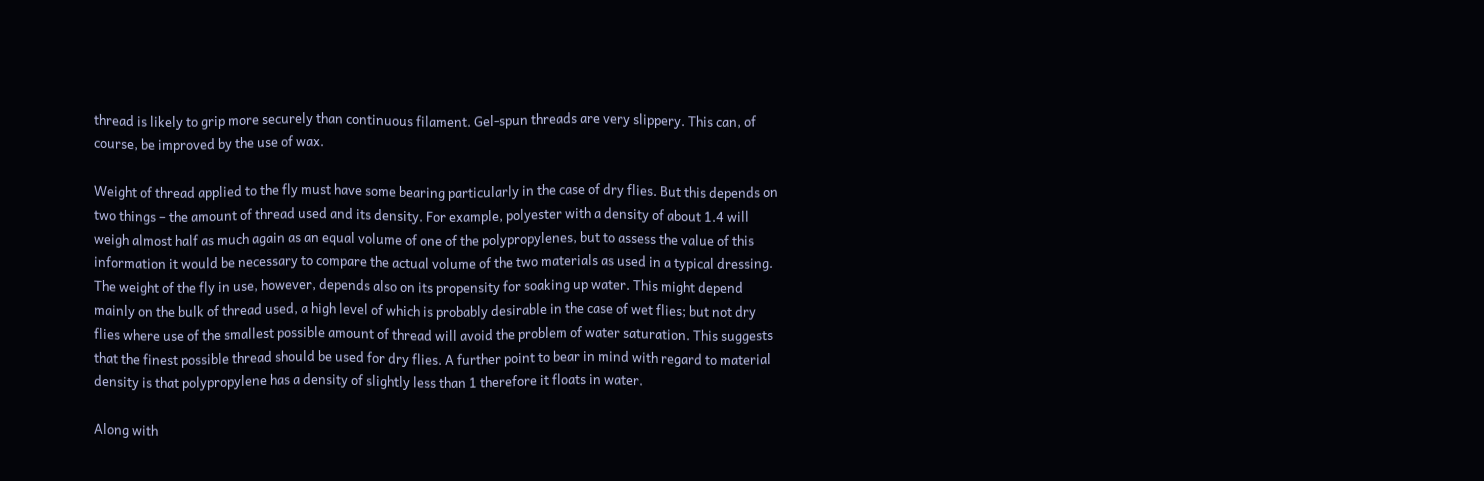thread is likely to grip more securely than continuous filament. Gel-spun threads are very slippery. This can, of course, be improved by the use of wax.

Weight of thread applied to the fly must have some bearing particularly in the case of dry flies. But this depends on two things – the amount of thread used and its density. For example, polyester with a density of about 1.4 will weigh almost half as much again as an equal volume of one of the polypropylenes, but to assess the value of this information it would be necessary to compare the actual volume of the two materials as used in a typical dressing. The weight of the fly in use, however, depends also on its propensity for soaking up water. This might depend mainly on the bulk of thread used, a high level of which is probably desirable in the case of wet flies; but not dry flies where use of the smallest possible amount of thread will avoid the problem of water saturation. This suggests that the finest possible thread should be used for dry flies. A further point to bear in mind with regard to material density is that polypropylene has a density of slightly less than 1 therefore it floats in water.

Along with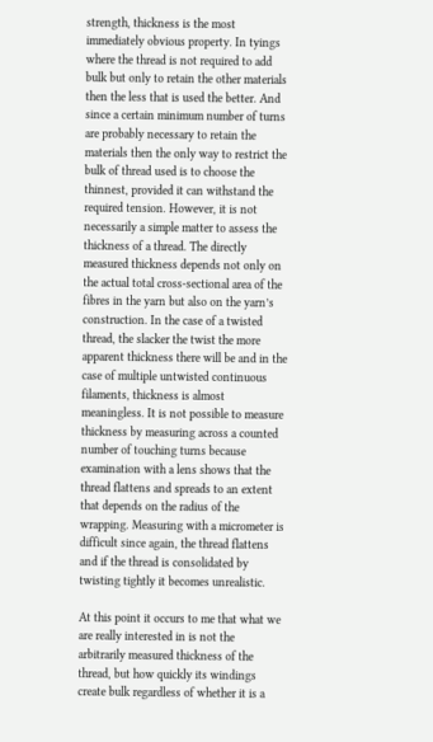strength, thickness is the most immediately obvious property. In tyings where the thread is not required to add bulk but only to retain the other materials then the less that is used the better. And since a certain minimum number of turns are probably necessary to retain the materials then the only way to restrict the bulk of thread used is to choose the thinnest, provided it can withstand the required tension. However, it is not necessarily a simple matter to assess the thickness of a thread. The directly measured thickness depends not only on the actual total cross-sectional area of the fibres in the yarn but also on the yarn’s construction. In the case of a twisted thread, the slacker the twist the more apparent thickness there will be and in the case of multiple untwisted continuous filaments, thickness is almost meaningless. It is not possible to measure thickness by measuring across a counted number of touching turns because examination with a lens shows that the thread flattens and spreads to an extent that depends on the radius of the wrapping. Measuring with a micrometer is difficult since again, the thread flattens and if the thread is consolidated by twisting tightly it becomes unrealistic.

At this point it occurs to me that what we are really interested in is not the arbitrarily measured thickness of the thread, but how quickly its windings create bulk regardless of whether it is a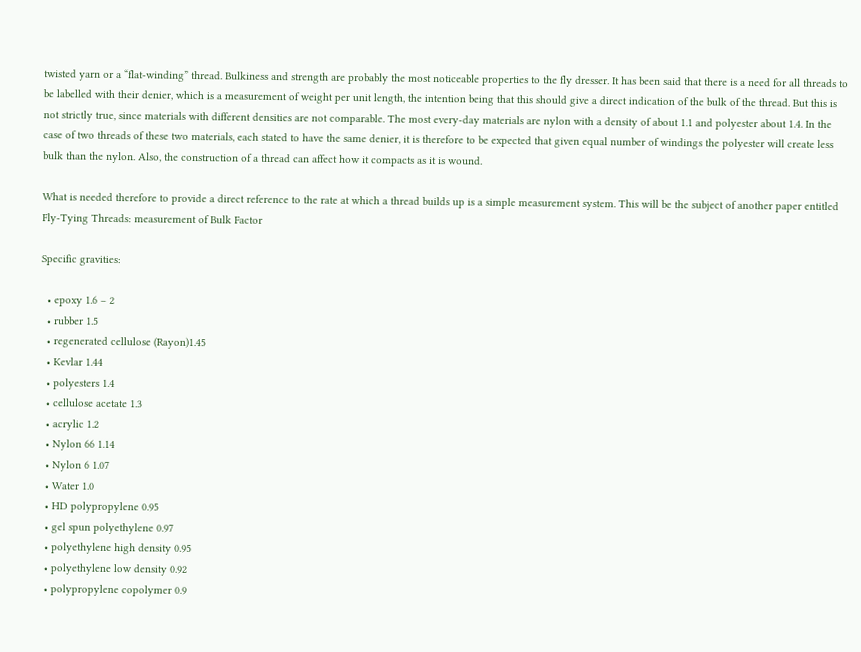twisted yarn or a “flat-winding” thread. Bulkiness and strength are probably the most noticeable properties to the fly dresser. It has been said that there is a need for all threads to be labelled with their denier, which is a measurement of weight per unit length, the intention being that this should give a direct indication of the bulk of the thread. But this is not strictly true, since materials with different densities are not comparable. The most every-day materials are nylon with a density of about 1.1 and polyester about 1.4. In the case of two threads of these two materials, each stated to have the same denier, it is therefore to be expected that given equal number of windings the polyester will create less bulk than the nylon. Also, the construction of a thread can affect how it compacts as it is wound.

What is needed therefore to provide a direct reference to the rate at which a thread builds up is a simple measurement system. This will be the subject of another paper entitled
Fly-Tying Threads: measurement of Bulk Factor

Specific gravities:

  • epoxy 1.6 – 2
  • rubber 1.5
  • regenerated cellulose (Rayon)1.45
  • Kevlar 1.44
  • polyesters 1.4
  • cellulose acetate 1.3
  • acrylic 1.2
  • Nylon 66 1.14
  • Nylon 6 1.07
  • Water 1.0
  • HD polypropylene 0.95
  • gel spun polyethylene 0.97
  • polyethylene high density 0.95
  • polyethylene low density 0.92
  • polypropylene copolymer 0.9